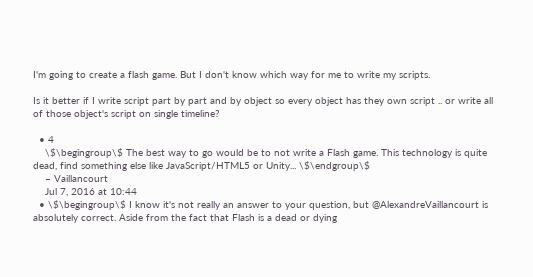I'm going to create a flash game. But I don't know which way for me to write my scripts.

Is it better if I write script part by part and by object so every object has they own script .. or write all of those object's script on single timeline?

  • 4
    \$\begingroup\$ The best way to go would be to not write a Flash game. This technology is quite dead, find something else like JavaScript/HTML5 or Unity... \$\endgroup\$
    – Vaillancourt
    Jul 7, 2016 at 10:44
  • \$\begingroup\$ I know it's not really an answer to your question, but @AlexandreVaillancourt is absolutely correct. Aside from the fact that Flash is a dead or dying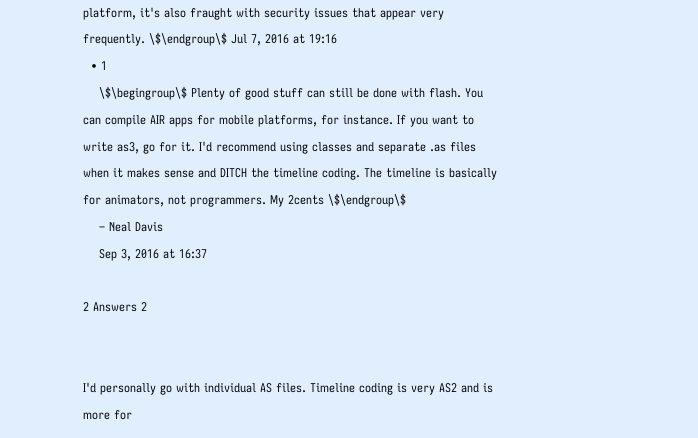platform, it's also fraught with security issues that appear very frequently. \$\endgroup\$ Jul 7, 2016 at 19:16
  • 1
    \$\begingroup\$ Plenty of good stuff can still be done with flash. You can compile AIR apps for mobile platforms, for instance. If you want to write as3, go for it. I'd recommend using classes and separate .as files when it makes sense and DITCH the timeline coding. The timeline is basically for animators, not programmers. My 2cents \$\endgroup\$
    – Neal Davis
    Sep 3, 2016 at 16:37

2 Answers 2


I'd personally go with individual AS files. Timeline coding is very AS2 and is more for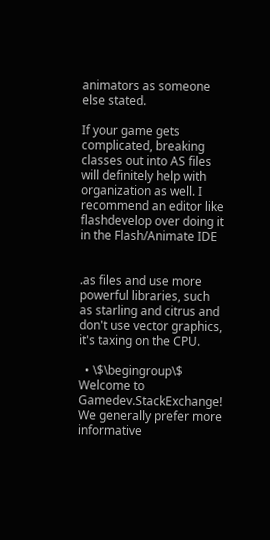animators as someone else stated.

If your game gets complicated, breaking classes out into AS files will definitely help with organization as well. I recommend an editor like flashdevelop over doing it in the Flash/Animate IDE


.as files and use more powerful libraries, such as starling and citrus and don't use vector graphics, it's taxing on the CPU.

  • \$\begingroup\$ Welcome to Gamedev.StackExchange! We generally prefer more informative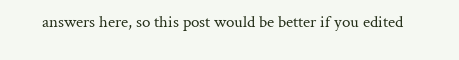answers here, so this post would be better if you edited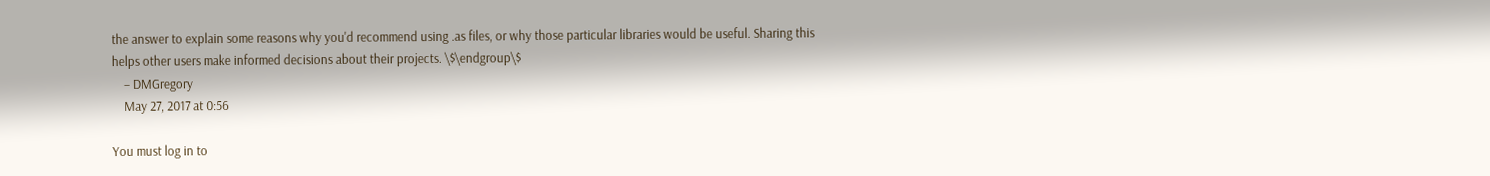the answer to explain some reasons why you'd recommend using .as files, or why those particular libraries would be useful. Sharing this helps other users make informed decisions about their projects. \$\endgroup\$
    – DMGregory
    May 27, 2017 at 0:56

You must log in to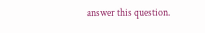answer this question.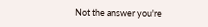Not the answer you're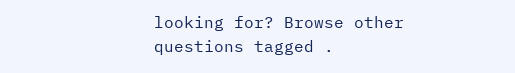looking for? Browse other questions tagged .